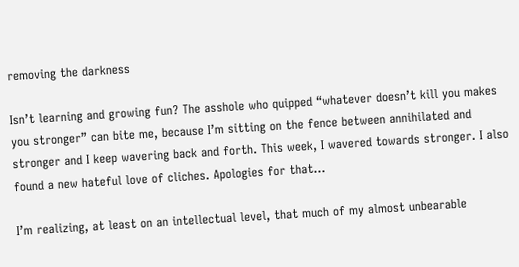removing the darkness

Isn’t learning and growing fun? The asshole who quipped “whatever doesn’t kill you makes you stronger” can bite me, because I’m sitting on the fence between annihilated and stronger and I keep wavering back and forth. This week, I wavered towards stronger. I also found a new hateful love of cliches. Apologies for that…

I’m realizing, at least on an intellectual level, that much of my almost unbearable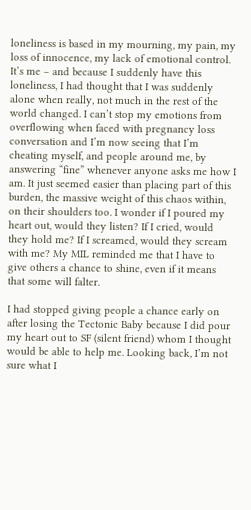loneliness is based in my mourning, my pain, my loss of innocence, my lack of emotional control. It’s me – and because I suddenly have this loneliness, I had thought that I was suddenly alone when really, not much in the rest of the world changed. I can’t stop my emotions from overflowing when faced with pregnancy loss conversation and I’m now seeing that I’m cheating myself, and people around me, by answering “fine” whenever anyone asks me how I am. It just seemed easier than placing part of this burden, the massive weight of this chaos within, on their shoulders too. I wonder if I poured my heart out, would they listen? If I cried, would they hold me? If I screamed, would they scream with me? My MIL reminded me that I have to give others a chance to shine, even if it means that some will falter.

I had stopped giving people a chance early on after losing the Tectonic Baby because I did pour my heart out to SF (silent friend) whom I thought would be able to help me. Looking back, I’m not sure what I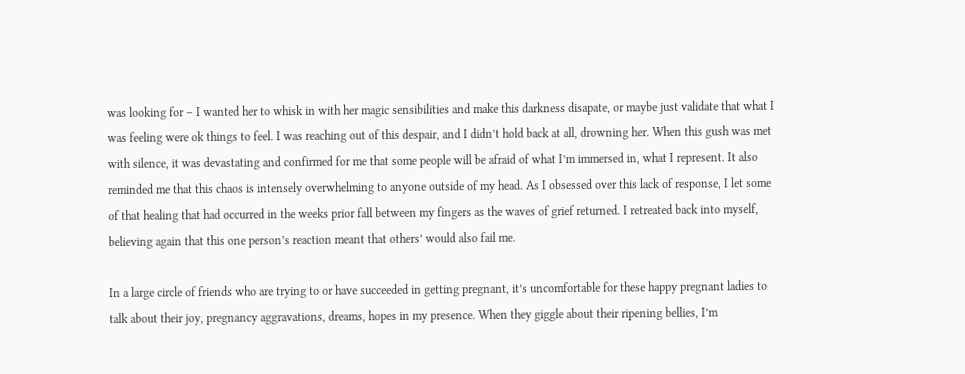was looking for – I wanted her to whisk in with her magic sensibilities and make this darkness disapate, or maybe just validate that what I was feeling were ok things to feel. I was reaching out of this despair, and I didn’t hold back at all, drowning her. When this gush was met with silence, it was devastating and confirmed for me that some people will be afraid of what I’m immersed in, what I represent. It also reminded me that this chaos is intensely overwhelming to anyone outside of my head. As I obsessed over this lack of response, I let some of that healing that had occurred in the weeks prior fall between my fingers as the waves of grief returned. I retreated back into myself, believing again that this one person’s reaction meant that others’ would also fail me.

In a large circle of friends who are trying to or have succeeded in getting pregnant, it’s uncomfortable for these happy pregnant ladies to talk about their joy, pregnancy aggravations, dreams, hopes in my presence. When they giggle about their ripening bellies, I’m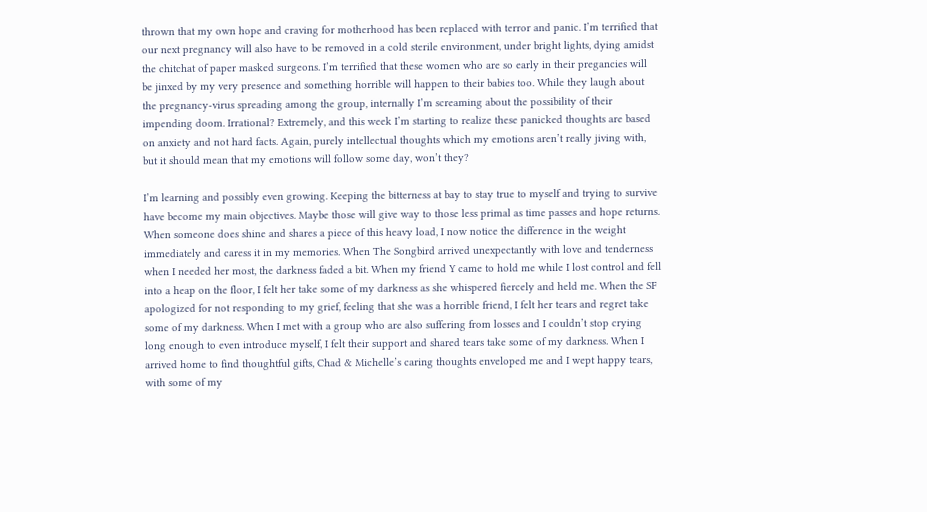thrown that my own hope and craving for motherhood has been replaced with terror and panic. I’m terrified that our next pregnancy will also have to be removed in a cold sterile environment, under bright lights, dying amidst the chitchat of paper masked surgeons. I’m terrified that these women who are so early in their pregancies will be jinxed by my very presence and something horrible will happen to their babies too. While they laugh about the pregnancy-virus spreading among the group, internally I’m screaming about the possibility of their impending doom. Irrational? Extremely, and this week I’m starting to realize these panicked thoughts are based on anxiety and not hard facts. Again, purely intellectual thoughts which my emotions aren’t really jiving with, but it should mean that my emotions will follow some day, won’t they?

I’m learning and possibly even growing. Keeping the bitterness at bay to stay true to myself and trying to survive have become my main objectives. Maybe those will give way to those less primal as time passes and hope returns. When someone does shine and shares a piece of this heavy load, I now notice the difference in the weight immediately and caress it in my memories. When The Songbird arrived unexpectantly with love and tenderness when I needed her most, the darkness faded a bit. When my friend Y came to hold me while I lost control and fell into a heap on the floor, I felt her take some of my darkness as she whispered fiercely and held me. When the SF apologized for not responding to my grief, feeling that she was a horrible friend, I felt her tears and regret take some of my darkness. When I met with a group who are also suffering from losses and I couldn’t stop crying long enough to even introduce myself, I felt their support and shared tears take some of my darkness. When I arrived home to find thoughtful gifts, Chad & Michelle’s caring thoughts enveloped me and I wept happy tears, with some of my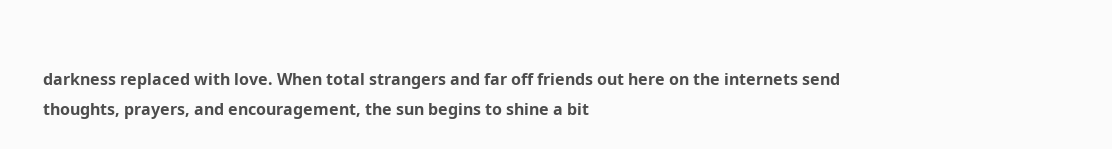darkness replaced with love. When total strangers and far off friends out here on the internets send thoughts, prayers, and encouragement, the sun begins to shine a bit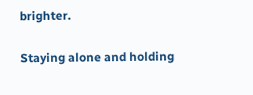brighter.

Staying alone and holding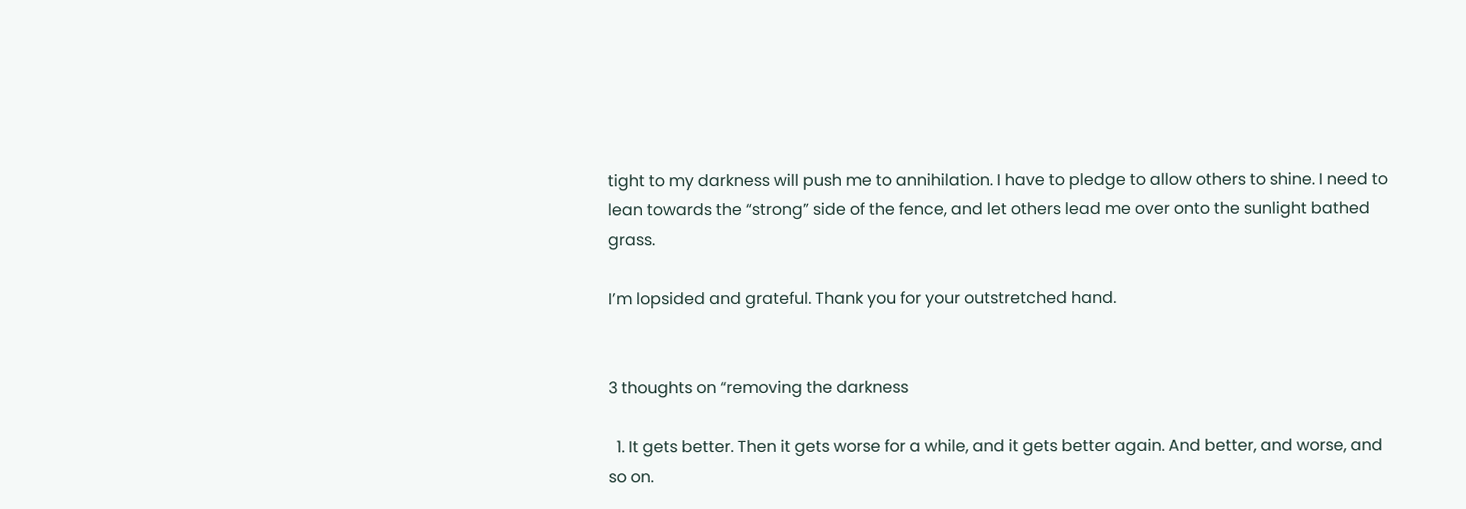tight to my darkness will push me to annihilation. I have to pledge to allow others to shine. I need to lean towards the “strong” side of the fence, and let others lead me over onto the sunlight bathed grass.

I’m lopsided and grateful. Thank you for your outstretched hand.


3 thoughts on “removing the darkness

  1. It gets better. Then it gets worse for a while, and it gets better again. And better, and worse, and so on.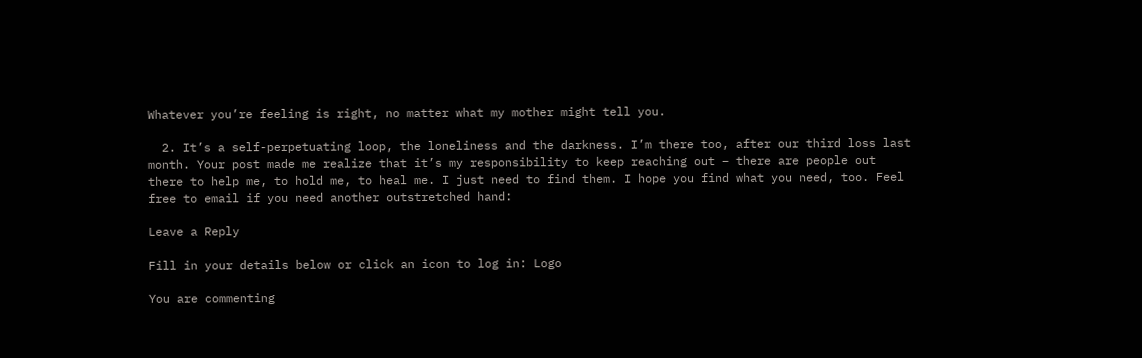Whatever you’re feeling is right, no matter what my mother might tell you.

  2. It’s a self-perpetuating loop, the loneliness and the darkness. I’m there too, after our third loss last month. Your post made me realize that it’s my responsibility to keep reaching out – there are people out there to help me, to hold me, to heal me. I just need to find them. I hope you find what you need, too. Feel free to email if you need another outstretched hand:

Leave a Reply

Fill in your details below or click an icon to log in: Logo

You are commenting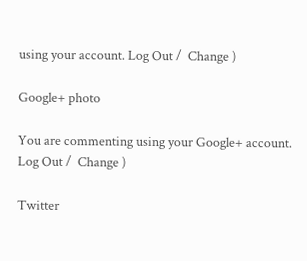using your account. Log Out /  Change )

Google+ photo

You are commenting using your Google+ account. Log Out /  Change )

Twitter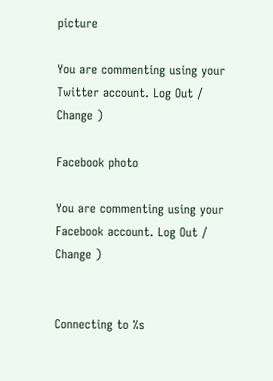picture

You are commenting using your Twitter account. Log Out /  Change )

Facebook photo

You are commenting using your Facebook account. Log Out /  Change )


Connecting to %s